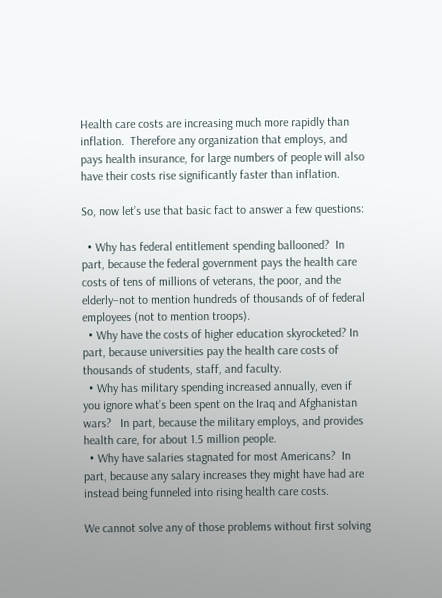Health care costs are increasing much more rapidly than inflation.  Therefore any organization that employs, and pays health insurance, for large numbers of people will also have their costs rise significantly faster than inflation.

So, now let’s use that basic fact to answer a few questions:

  • Why has federal entitlement spending ballooned?  In part, because the federal government pays the health care costs of tens of millions of veterans, the poor, and the elderly–not to mention hundreds of thousands of of federal employees (not to mention troops).
  • Why have the costs of higher education skyrocketed? In part, because universities pay the health care costs of thousands of students, staff, and faculty.
  • Why has military spending increased annually, even if you ignore what’s been spent on the Iraq and Afghanistan wars?   In part, because the military employs, and provides health care, for about 1.5 million people.
  • Why have salaries stagnated for most Americans?  In part, because any salary increases they might have had are instead being funneled into rising health care costs.

We cannot solve any of those problems without first solving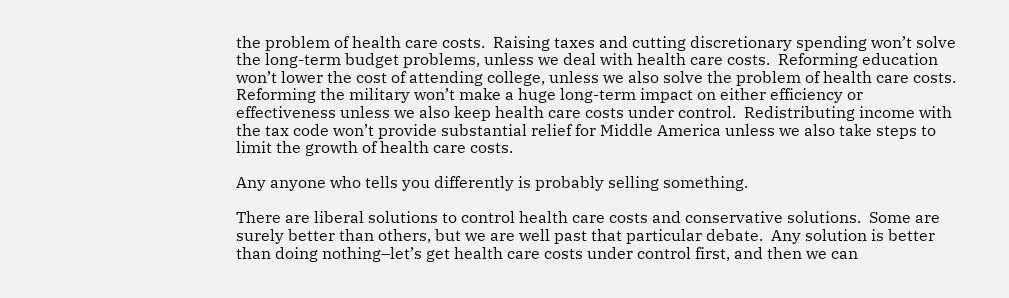the problem of health care costs.  Raising taxes and cutting discretionary spending won’t solve the long-term budget problems, unless we deal with health care costs.  Reforming education won’t lower the cost of attending college, unless we also solve the problem of health care costs.  Reforming the military won’t make a huge long-term impact on either efficiency or effectiveness unless we also keep health care costs under control.  Redistributing income with the tax code won’t provide substantial relief for Middle America unless we also take steps to limit the growth of health care costs.

Any anyone who tells you differently is probably selling something.

There are liberal solutions to control health care costs and conservative solutions.  Some are surely better than others, but we are well past that particular debate.  Any solution is better than doing nothing–let’s get health care costs under control first, and then we can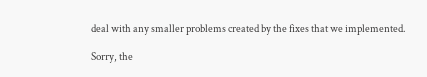deal with any smaller problems created by the fixes that we implemented.

Sorry, the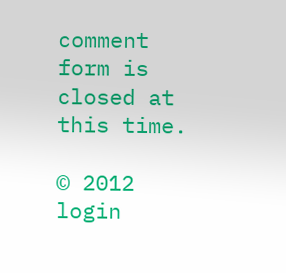comment form is closed at this time.

© 2012 login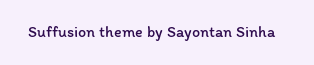Suffusion theme by Sayontan Sinha